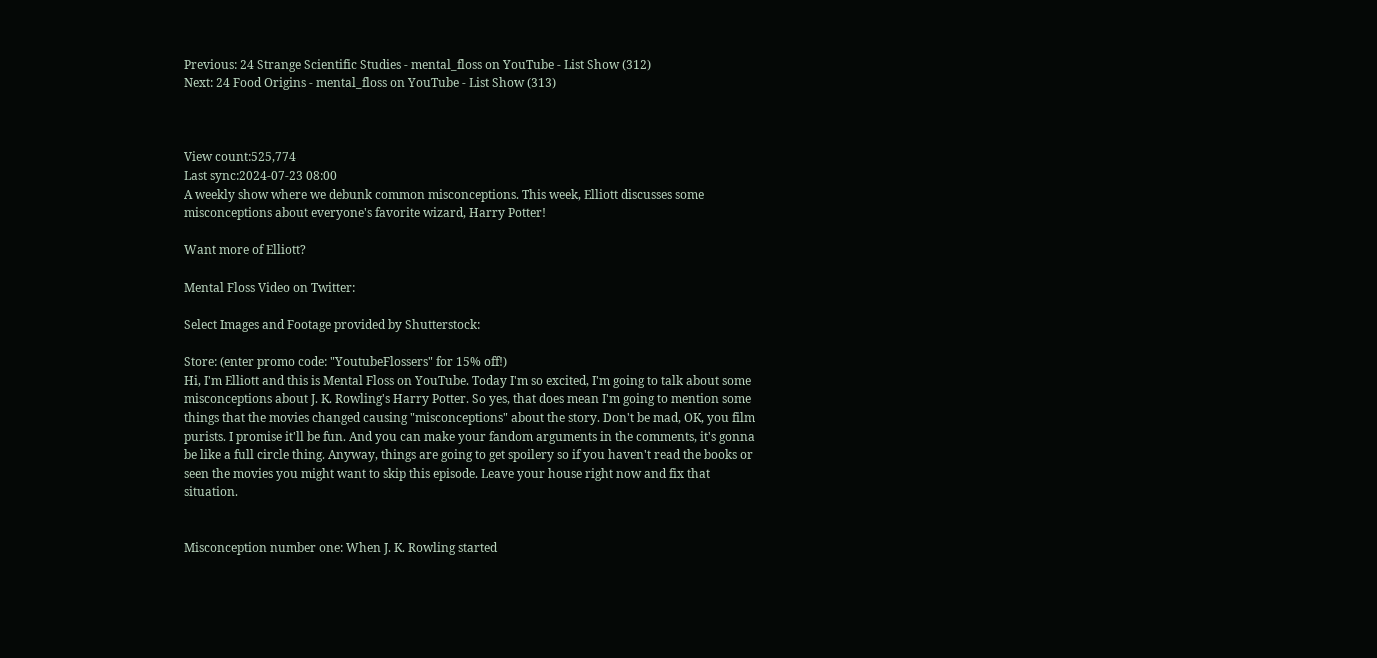Previous: 24 Strange Scientific Studies - mental_floss on YouTube - List Show (312)
Next: 24 Food Origins - mental_floss on YouTube - List Show (313)



View count:525,774
Last sync:2024-07-23 08:00
A weekly show where we debunk common misconceptions. This week, Elliott discusses some misconceptions about everyone's favorite wizard, Harry Potter!

Want more of Elliott?

Mental Floss Video on Twitter:

Select Images and Footage provided by Shutterstock:

Store: (enter promo code: "YoutubeFlossers" for 15% off!)
Hi, I'm Elliott and this is Mental Floss on YouTube. Today I'm so excited, I'm going to talk about some misconceptions about J. K. Rowling's Harry Potter. So yes, that does mean I'm going to mention some things that the movies changed causing "misconceptions" about the story. Don't be mad, OK, you film purists. I promise it'll be fun. And you can make your fandom arguments in the comments, it's gonna be like a full circle thing. Anyway, things are going to get spoilery so if you haven't read the books or seen the movies you might want to skip this episode. Leave your house right now and fix that situation.


Misconception number one: When J. K. Rowling started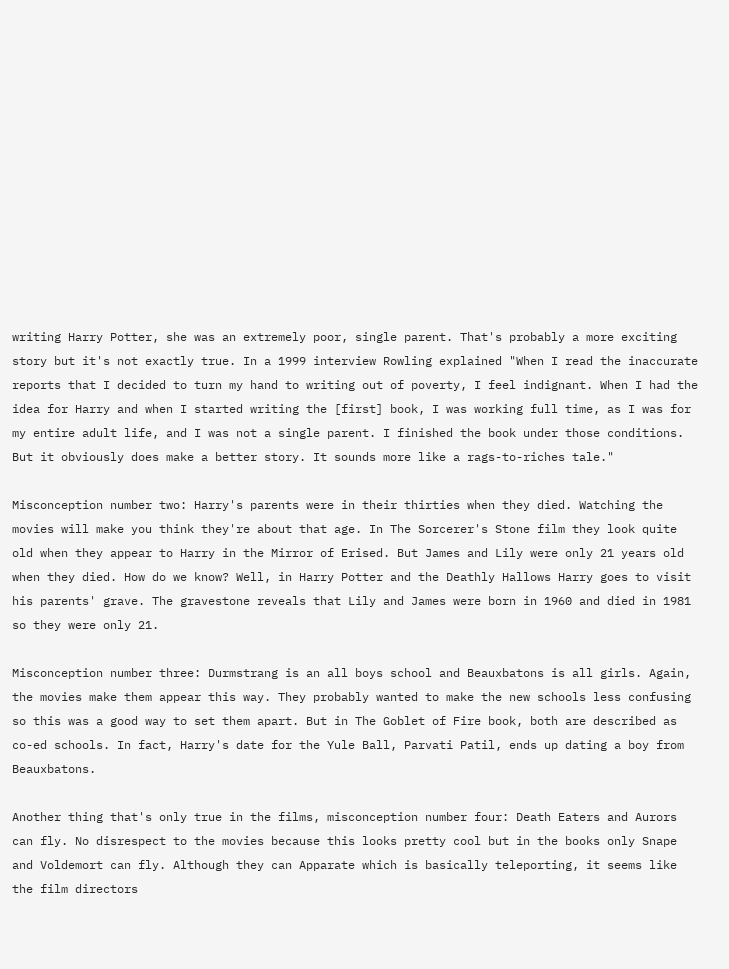writing Harry Potter, she was an extremely poor, single parent. That's probably a more exciting story but it's not exactly true. In a 1999 interview Rowling explained "When I read the inaccurate reports that I decided to turn my hand to writing out of poverty, I feel indignant. When I had the idea for Harry and when I started writing the [first] book, I was working full time, as I was for my entire adult life, and I was not a single parent. I finished the book under those conditions. But it obviously does make a better story. It sounds more like a rags-to-riches tale."

Misconception number two: Harry's parents were in their thirties when they died. Watching the movies will make you think they're about that age. In The Sorcerer's Stone film they look quite old when they appear to Harry in the Mirror of Erised. But James and Lily were only 21 years old when they died. How do we know? Well, in Harry Potter and the Deathly Hallows Harry goes to visit his parents' grave. The gravestone reveals that Lily and James were born in 1960 and died in 1981 so they were only 21.

Misconception number three: Durmstrang is an all boys school and Beauxbatons is all girls. Again, the movies make them appear this way. They probably wanted to make the new schools less confusing so this was a good way to set them apart. But in The Goblet of Fire book, both are described as co-ed schools. In fact, Harry's date for the Yule Ball, Parvati Patil, ends up dating a boy from Beauxbatons.

Another thing that's only true in the films, misconception number four: Death Eaters and Aurors can fly. No disrespect to the movies because this looks pretty cool but in the books only Snape and Voldemort can fly. Although they can Apparate which is basically teleporting, it seems like the film directors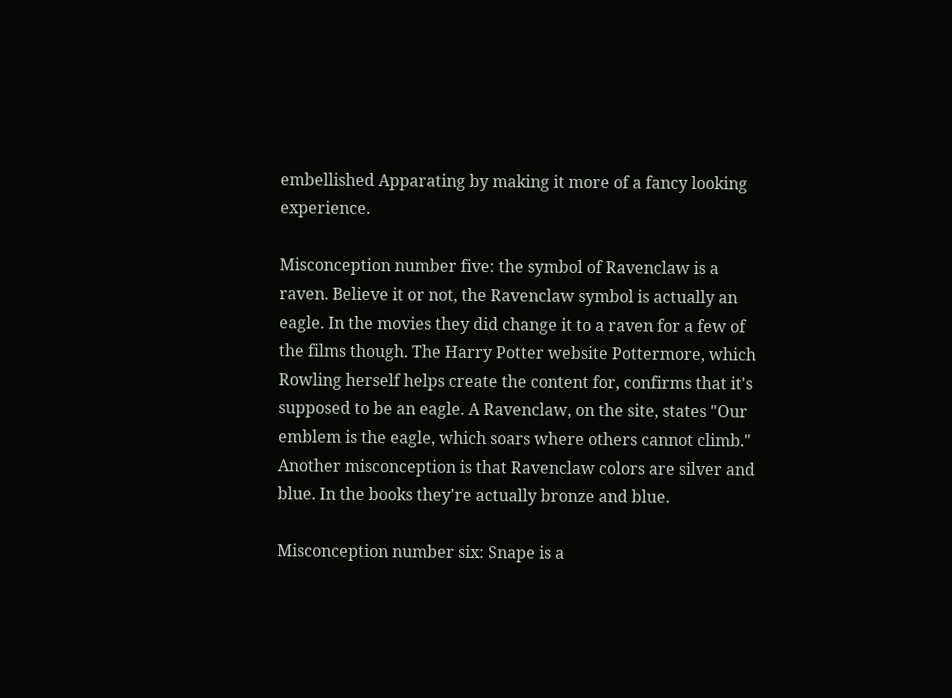embellished Apparating by making it more of a fancy looking experience.

Misconception number five: the symbol of Ravenclaw is a raven. Believe it or not, the Ravenclaw symbol is actually an eagle. In the movies they did change it to a raven for a few of the films though. The Harry Potter website Pottermore, which Rowling herself helps create the content for, confirms that it's supposed to be an eagle. A Ravenclaw, on the site, states "Our emblem is the eagle, which soars where others cannot climb." Another misconception is that Ravenclaw colors are silver and blue. In the books they're actually bronze and blue.

Misconception number six: Snape is a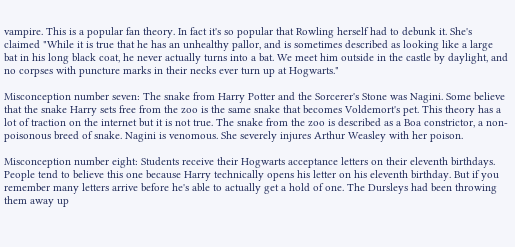vampire. This is a popular fan theory. In fact it's so popular that Rowling herself had to debunk it. She's claimed "While it is true that he has an unhealthy pallor, and is sometimes described as looking like a large bat in his long black coat, he never actually turns into a bat. We meet him outside in the castle by daylight, and no corpses with puncture marks in their necks ever turn up at Hogwarts."

Misconception number seven: The snake from Harry Potter and the Sorcerer's Stone was Nagini. Some believe that the snake Harry sets free from the zoo is the same snake that becomes Voldemort's pet. This theory has a lot of traction on the internet but it is not true. The snake from the zoo is described as a Boa constrictor, a non-poisonous breed of snake. Nagini is venomous. She severely injures Arthur Weasley with her poison.

Misconception number eight: Students receive their Hogwarts acceptance letters on their eleventh birthdays. People tend to believe this one because Harry technically opens his letter on his eleventh birthday. But if you remember many letters arrive before he's able to actually get a hold of one. The Dursleys had been throwing them away up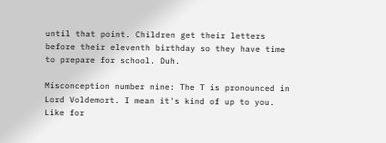until that point. Children get their letters before their eleventh birthday so they have time to prepare for school. Duh.

Misconception number nine: The T is pronounced in Lord Voldemort. I mean it's kind of up to you. Like for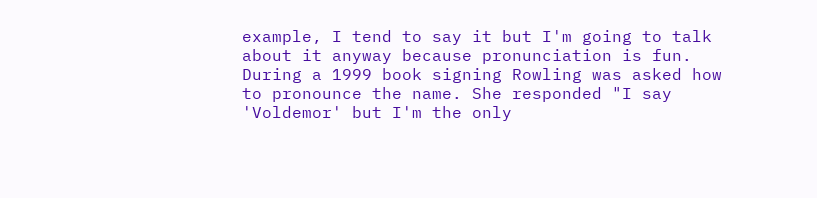example, I tend to say it but I'm going to talk about it anyway because pronunciation is fun. During a 1999 book signing Rowling was asked how to pronounce the name. She responded "I say 'Voldemor' but I'm the only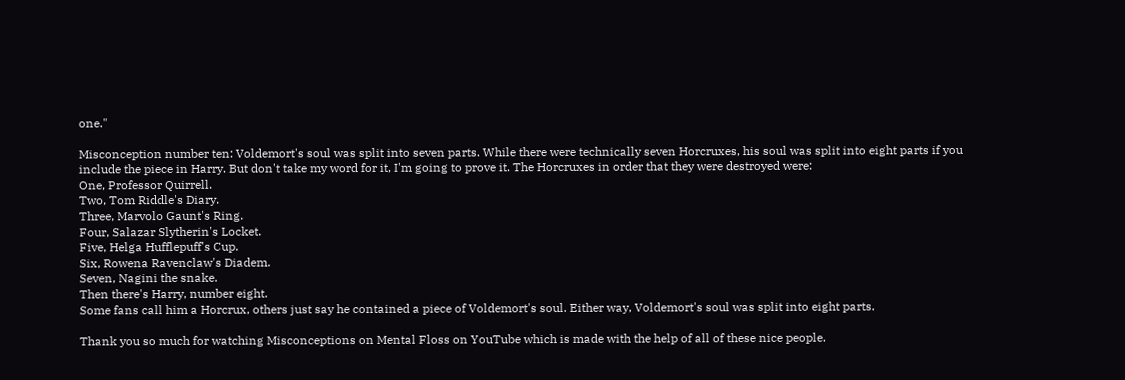one."

Misconception number ten: Voldemort's soul was split into seven parts. While there were technically seven Horcruxes, his soul was split into eight parts if you include the piece in Harry. But don't take my word for it, I'm going to prove it. The Horcruxes in order that they were destroyed were:
One, Professor Quirrell.
Two, Tom Riddle's Diary.
Three, Marvolo Gaunt's Ring.
Four, Salazar Slytherin's Locket.
Five, Helga Hufflepuff's Cup.
Six, Rowena Ravenclaw's Diadem.
Seven, Nagini the snake.
Then there's Harry, number eight.
Some fans call him a Horcrux, others just say he contained a piece of Voldemort's soul. Either way, Voldemort's soul was split into eight parts.

Thank you so much for watching Misconceptions on Mental Floss on YouTube which is made with the help of all of these nice people.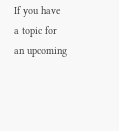If you have a topic for an upcoming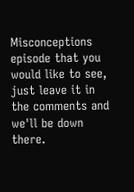Misconceptions episode that you would like to see, just leave it in the comments and we'll be down there.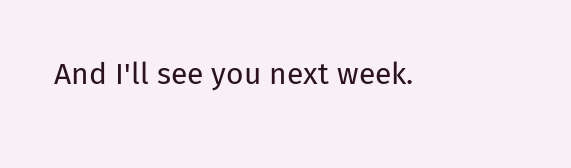And I'll see you next week.